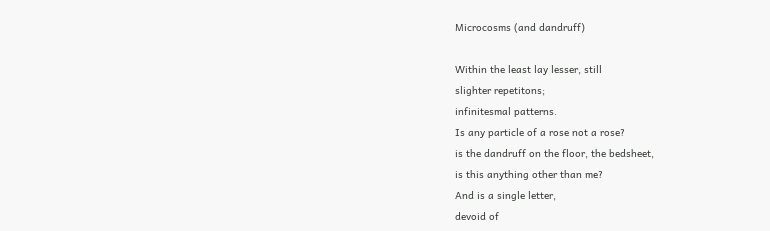Microcosms (and dandruff)

Within the least lay lesser, still
slighter repetitons;
infinitesmal patterns.
Is any particle of a rose not a rose?
is the dandruff on the floor, the bedsheet,
is this anything other than me?
And is a single letter,
devoid of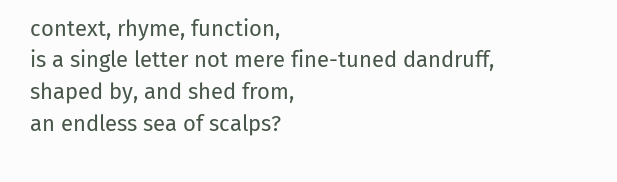context, rhyme, function,
is a single letter not mere fine-tuned dandruff,
shaped by, and shed from,
an endless sea of scalps?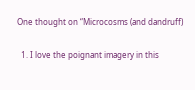One thought on “Microcosms (and dandruff)

  1. I love the poignant imagery in this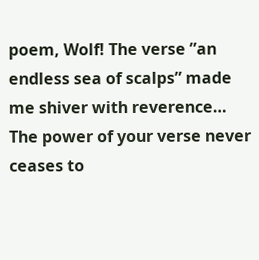poem, Wolf! The verse ”an endless sea of scalps” made me shiver with reverence… The power of your verse never ceases to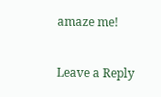amaze me!

Leave a Reply